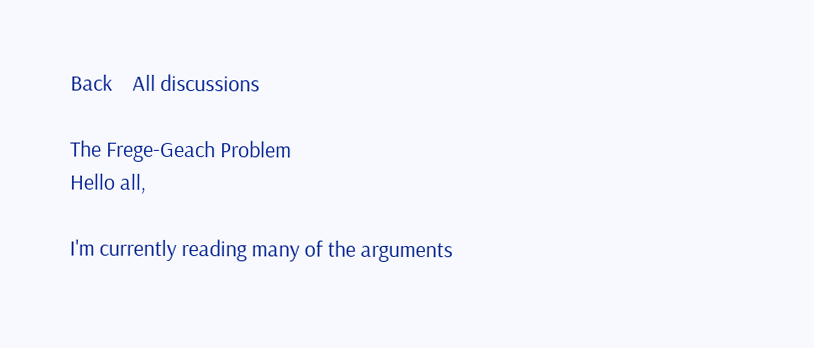Back    All discussions

The Frege-Geach Problem
Hello all,

I'm currently reading many of the arguments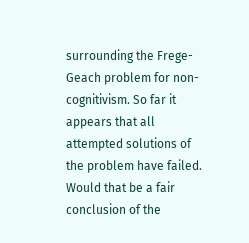surrounding the Frege-Geach problem for non-cognitivism. So far it appears that all attempted solutions of the problem have failed. Would that be a fair conclusion of the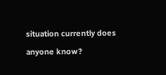situation currently does anyone know?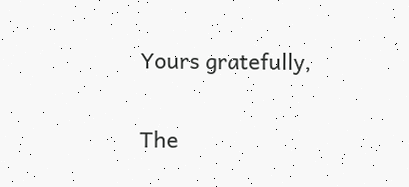Yours gratefully,

The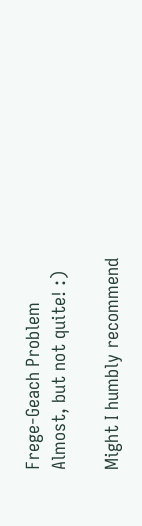Frege-Geach Problem
Almost, but not quite! :)

Might I humbly recommend